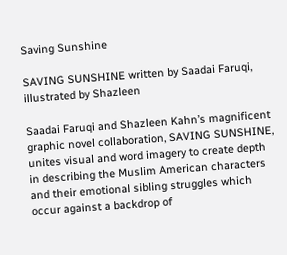Saving Sunshine

SAVING SUNSHINE written by Saadai Faruqi, illustrated by Shazleen

Saadai Faruqi and Shazleen Kahn’s magnificent graphic novel collaboration, SAVING SUNSHINE, unites visual and word imagery to create depth in describing the Muslim American characters and their emotional sibling struggles which occur against a backdrop of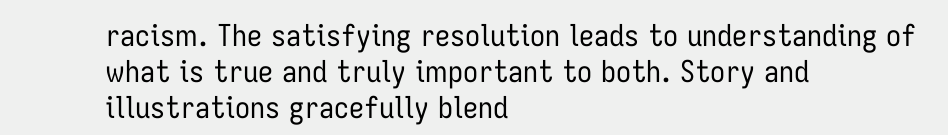racism. The satisfying resolution leads to understanding of what is true and truly important to both. Story and illustrations gracefully blend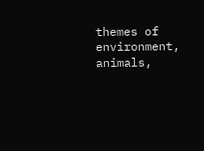themes of environment, animals,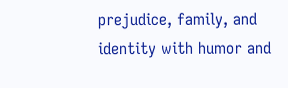prejudice, family, and identity with humor and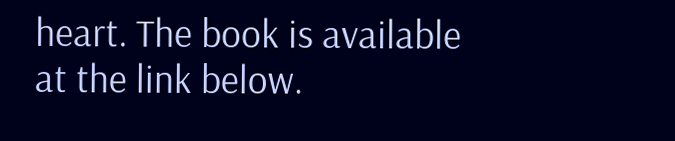heart. The book is available at the link below.